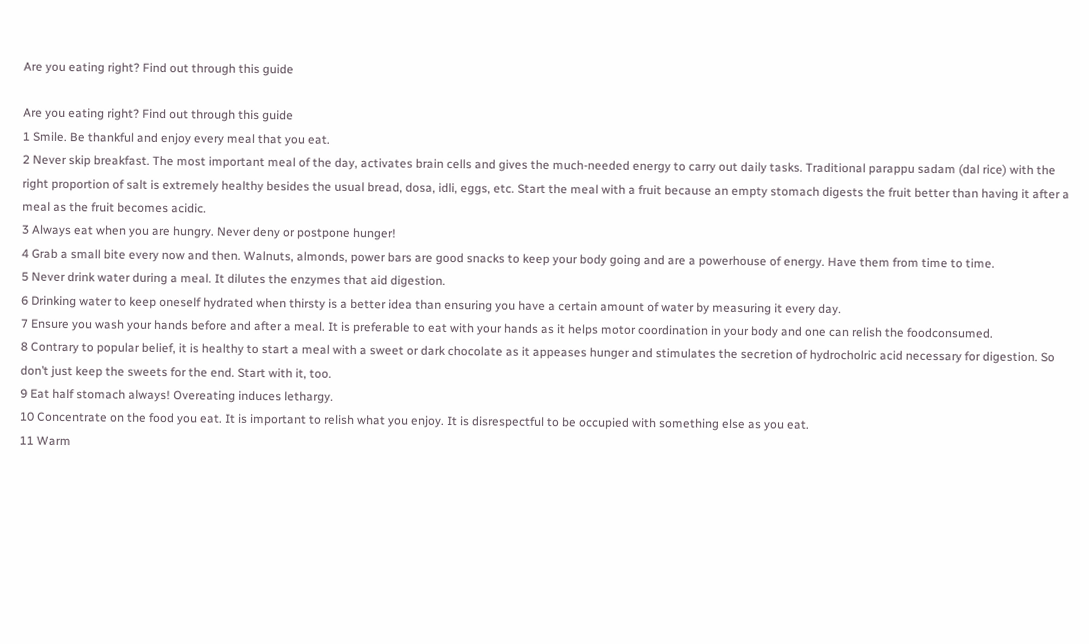Are you eating right? Find out through this guide

Are you eating right? Find out through this guide
1 Smile. Be thankful and enjoy every meal that you eat.
2 Never skip breakfast. The most important meal of the day, activates brain cells and gives the much-needed energy to carry out daily tasks. Traditional parappu sadam (dal rice) with the right proportion of salt is extremely healthy besides the usual bread, dosa, idli, eggs, etc. Start the meal with a fruit because an empty stomach digests the fruit better than having it after a meal as the fruit becomes acidic.
3 Always eat when you are hungry. Never deny or postpone hunger!
4 Grab a small bite every now and then. Walnuts, almonds, power bars are good snacks to keep your body going and are a powerhouse of energy. Have them from time to time.
5 Never drink water during a meal. It dilutes the enzymes that aid digestion.
6 Drinking water to keep oneself hydrated when thirsty is a better idea than ensuring you have a certain amount of water by measuring it every day.
7 Ensure you wash your hands before and after a meal. It is preferable to eat with your hands as it helps motor coordination in your body and one can relish the foodconsumed.
8 Contrary to popular belief, it is healthy to start a meal with a sweet or dark chocolate as it appeases hunger and stimulates the secretion of hydrocholric acid necessary for digestion. So don’t just keep the sweets for the end. Start with it, too.
9 Eat half stomach always! Overeating induces lethargy.
10 Concentrate on the food you eat. It is important to relish what you enjoy. It is disrespectful to be occupied with something else as you eat.
11 Warm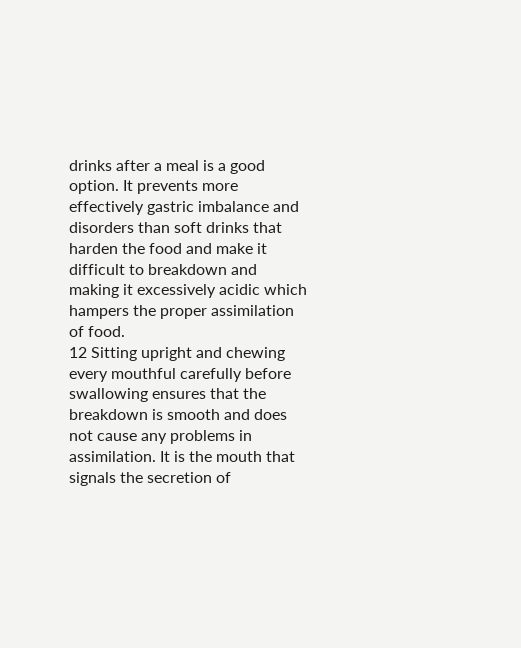drinks after a meal is a good option. It prevents more effectively gastric imbalance and disorders than soft drinks that harden the food and make it difficult to breakdown and making it excessively acidic which hampers the proper assimilation of food.
12 Sitting upright and chewing every mouthful carefully before swallowing ensures that the breakdown is smooth and does not cause any problems in assimilation. It is the mouth that signals the secretion of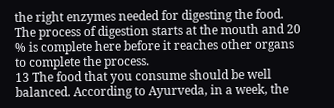the right enzymes needed for digesting the food. The process of digestion starts at the mouth and 20 % is complete here before it reaches other organs to complete the process.
13 The food that you consume should be well balanced. According to Ayurveda, in a week, the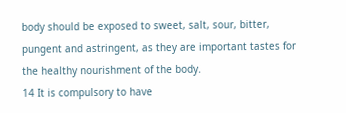body should be exposed to sweet, salt, sour, bitter, pungent and astringent, as they are important tastes for the healthy nourishment of the body.
14 It is compulsory to have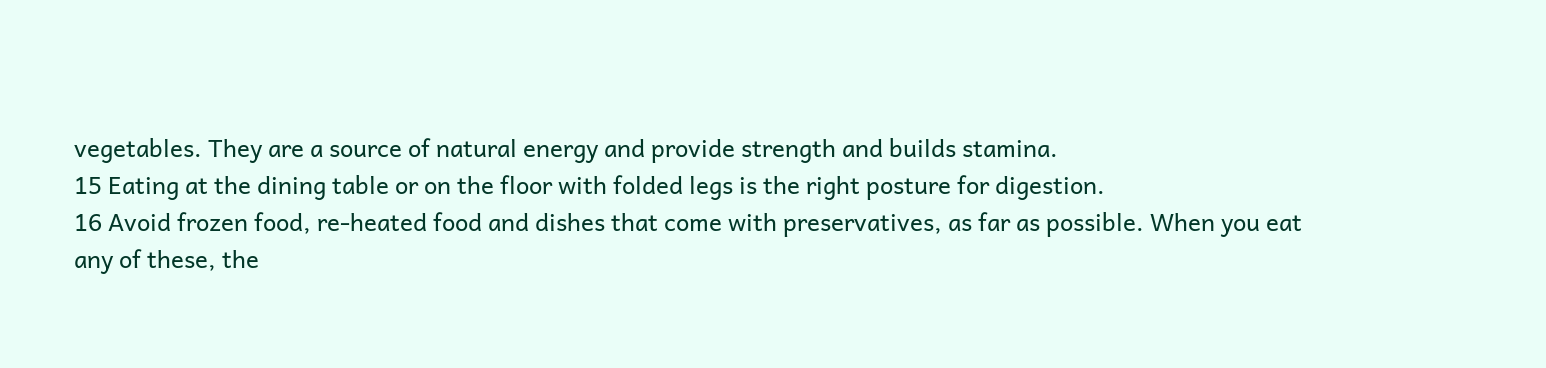vegetables. They are a source of natural energy and provide strength and builds stamina.
15 Eating at the dining table or on the floor with folded legs is the right posture for digestion.
16 Avoid frozen food, re-heated food and dishes that come with preservatives, as far as possible. When you eat any of these, the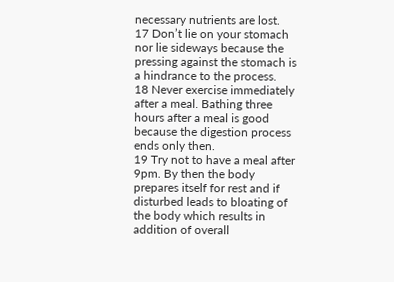necessary nutrients are lost.
17 Don’t lie on your stomach nor lie sideways because the pressing against the stomach is a hindrance to the process.
18 Never exercise immediately after a meal. Bathing three hours after a meal is good because the digestion process ends only then.
19 Try not to have a meal after 9pm. By then the body prepares itself for rest and if disturbed leads to bloating of the body which results in addition of overall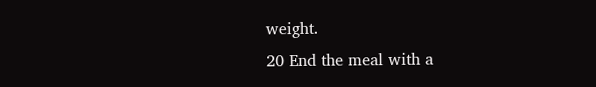weight.
20 End the meal with a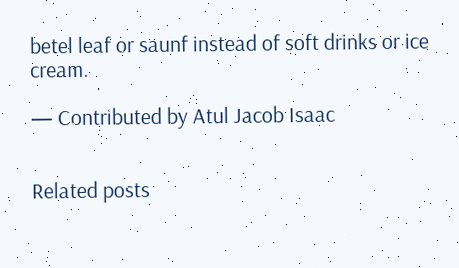betel leaf or saunf instead of soft drinks or ice cream.

— Contributed by Atul Jacob Isaac


Related posts